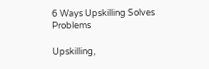6 Ways Upskilling Solves Problems

Upskilling,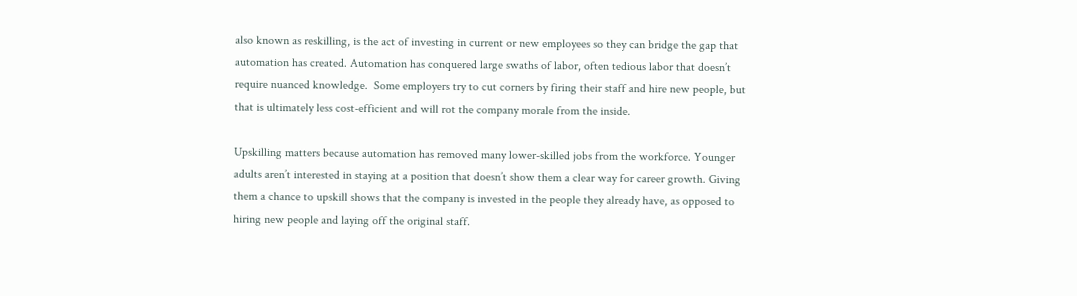also known as reskilling, is the act of investing in current or new employees so they can bridge the gap that automation has created. Automation has conquered large swaths of labor, often tedious labor that doesn’t require nuanced knowledge.  Some employers try to cut corners by firing their staff and hire new people, but that is ultimately less cost-efficient and will rot the company morale from the inside.

Upskilling matters because automation has removed many lower-skilled jobs from the workforce. Younger adults aren’t interested in staying at a position that doesn’t show them a clear way for career growth. Giving them a chance to upskill shows that the company is invested in the people they already have, as opposed to hiring new people and laying off the original staff.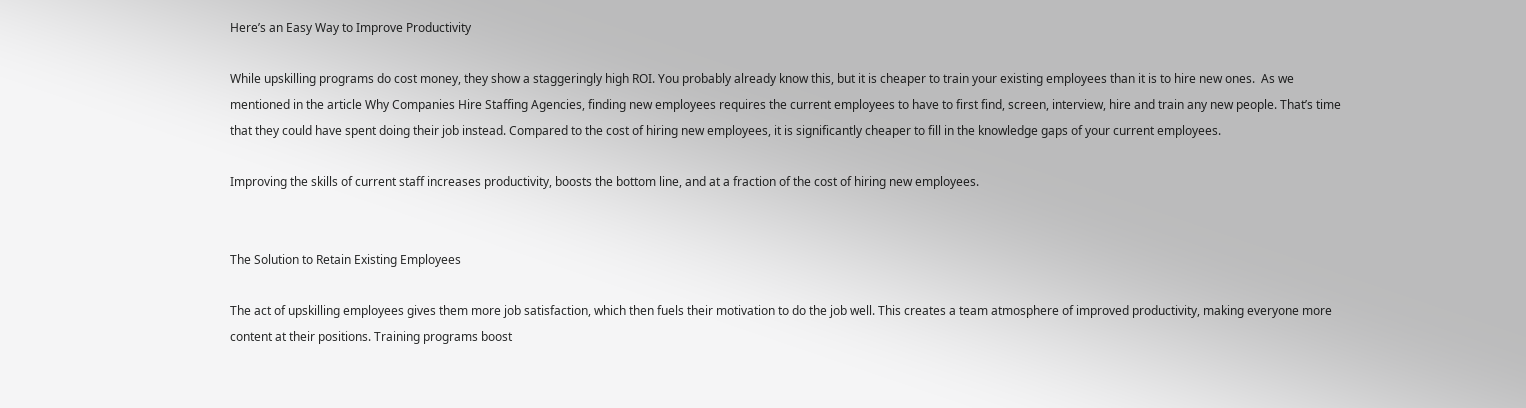Here’s an Easy Way to Improve Productivity

While upskilling programs do cost money, they show a staggeringly high ROI. You probably already know this, but it is cheaper to train your existing employees than it is to hire new ones.  As we mentioned in the article Why Companies Hire Staffing Agencies, finding new employees requires the current employees to have to first find, screen, interview, hire and train any new people. That’s time that they could have spent doing their job instead. Compared to the cost of hiring new employees, it is significantly cheaper to fill in the knowledge gaps of your current employees.

Improving the skills of current staff increases productivity, boosts the bottom line, and at a fraction of the cost of hiring new employees.


The Solution to Retain Existing Employees

The act of upskilling employees gives them more job satisfaction, which then fuels their motivation to do the job well. This creates a team atmosphere of improved productivity, making everyone more content at their positions. Training programs boost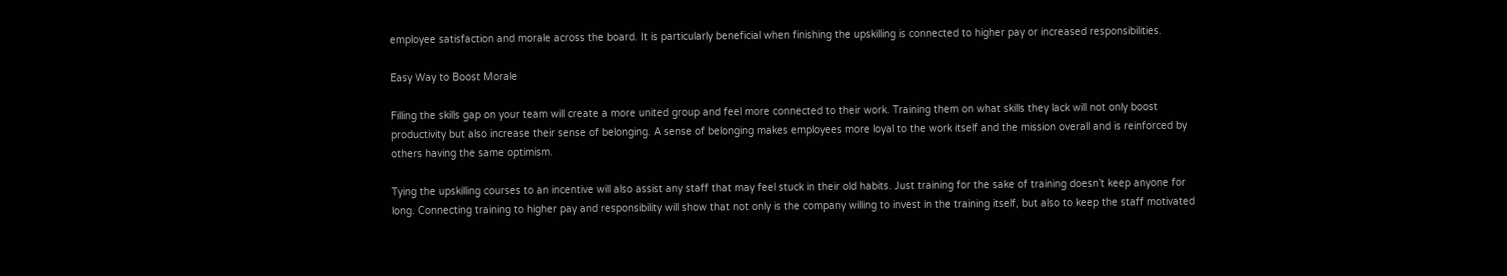employee satisfaction and morale across the board. It is particularly beneficial when finishing the upskilling is connected to higher pay or increased responsibilities.

Easy Way to Boost Morale

Filling the skills gap on your team will create a more united group and feel more connected to their work. Training them on what skills they lack will not only boost productivity but also increase their sense of belonging. A sense of belonging makes employees more loyal to the work itself and the mission overall and is reinforced by others having the same optimism.

Tying the upskilling courses to an incentive will also assist any staff that may feel stuck in their old habits. Just training for the sake of training doesn’t keep anyone for long. Connecting training to higher pay and responsibility will show that not only is the company willing to invest in the training itself, but also to keep the staff motivated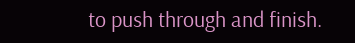to push through and finish.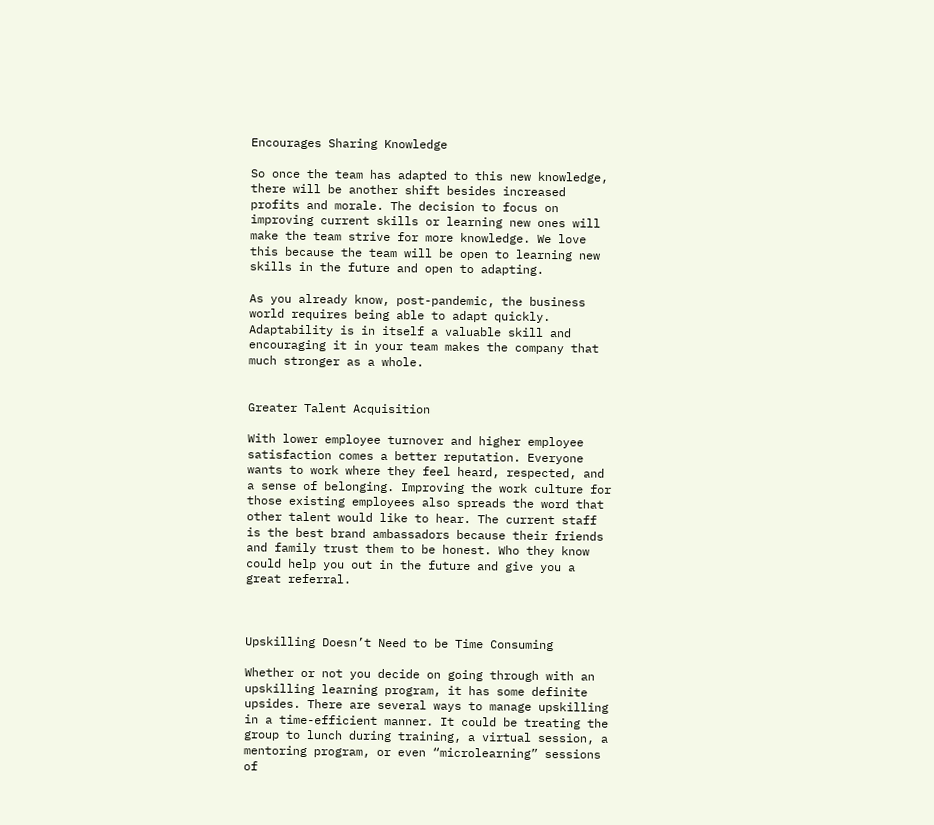Encourages Sharing Knowledge

So once the team has adapted to this new knowledge, there will be another shift besides increased profits and morale. The decision to focus on improving current skills or learning new ones will make the team strive for more knowledge. We love this because the team will be open to learning new skills in the future and open to adapting.

As you already know, post-pandemic, the business world requires being able to adapt quickly. Adaptability is in itself a valuable skill and encouraging it in your team makes the company that much stronger as a whole.


Greater Talent Acquisition

With lower employee turnover and higher employee satisfaction comes a better reputation. Everyone wants to work where they feel heard, respected, and a sense of belonging. Improving the work culture for those existing employees also spreads the word that other talent would like to hear. The current staff is the best brand ambassadors because their friends and family trust them to be honest. Who they know could help you out in the future and give you a great referral.



Upskilling Doesn’t Need to be Time Consuming

Whether or not you decide on going through with an upskilling learning program, it has some definite upsides. There are several ways to manage upskilling in a time-efficient manner. It could be treating the group to lunch during training, a virtual session, a mentoring program, or even “microlearning” sessions of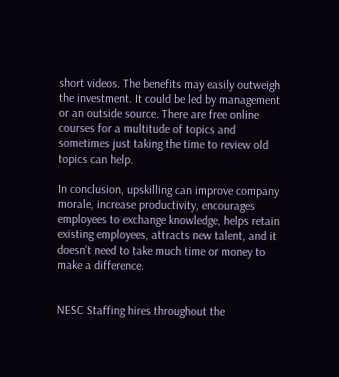short videos. The benefits may easily outweigh the investment. It could be led by management or an outside source. There are free online courses for a multitude of topics and sometimes just taking the time to review old topics can help.

In conclusion, upskilling can improve company morale, increase productivity, encourages employees to exchange knowledge, helps retain existing employees, attracts new talent, and it doesn’t need to take much time or money to make a difference.


NESC Staffing hires throughout the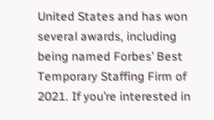United States and has won several awards, including being named Forbes’ Best Temporary Staffing Firm of 2021. If you’re interested in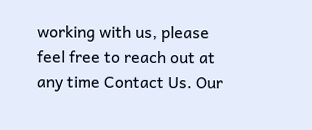working with us, please feel free to reach out at any time Contact Us. Our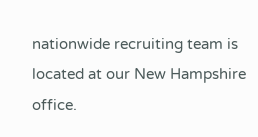nationwide recruiting team is located at our New Hampshire office.